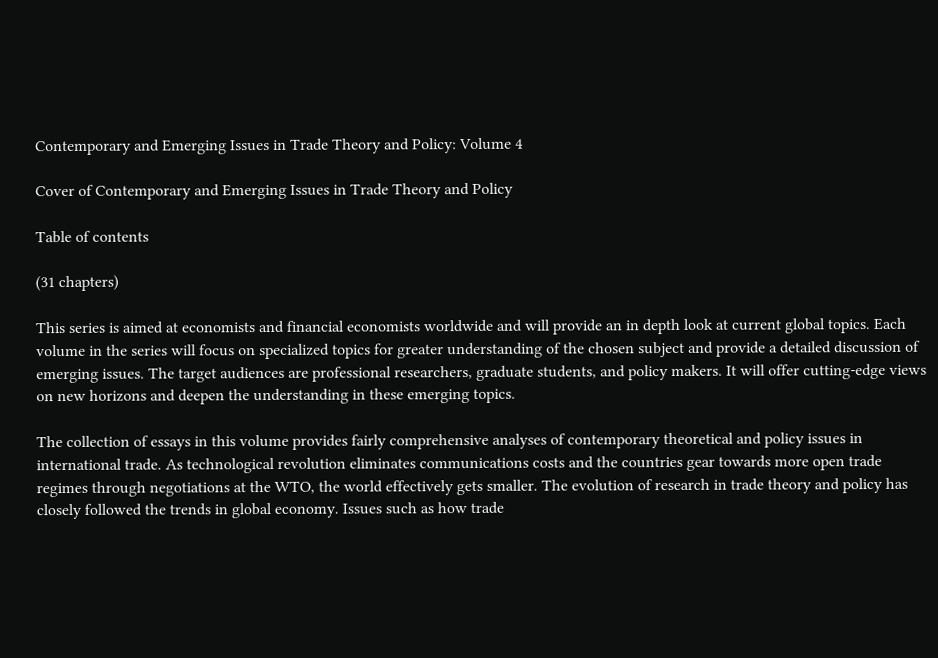Contemporary and Emerging Issues in Trade Theory and Policy: Volume 4

Cover of Contemporary and Emerging Issues in Trade Theory and Policy

Table of contents

(31 chapters)

This series is aimed at economists and financial economists worldwide and will provide an in depth look at current global topics. Each volume in the series will focus on specialized topics for greater understanding of the chosen subject and provide a detailed discussion of emerging issues. The target audiences are professional researchers, graduate students, and policy makers. It will offer cutting-edge views on new horizons and deepen the understanding in these emerging topics.

The collection of essays in this volume provides fairly comprehensive analyses of contemporary theoretical and policy issues in international trade. As technological revolution eliminates communications costs and the countries gear towards more open trade regimes through negotiations at the WTO, the world effectively gets smaller. The evolution of research in trade theory and policy has closely followed the trends in global economy. Issues such as how trade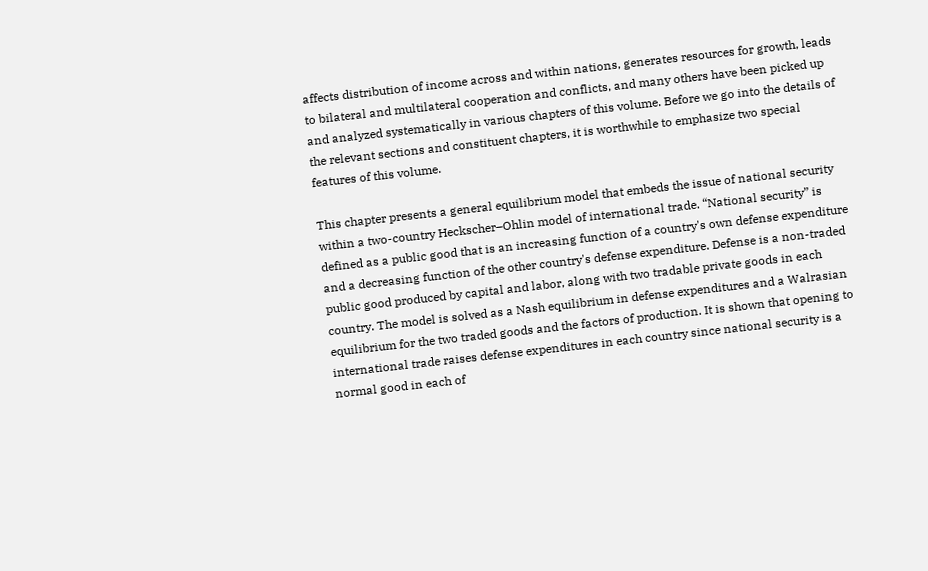affects distribution of income across and within nations, generates resources for growth, leads to bilateral and multilateral cooperation and conflicts, and many others have been picked up and analyzed systematically in various chapters of this volume. Before we go into the details of the relevant sections and constituent chapters, it is worthwhile to emphasize two special features of this volume.

This chapter presents a general equilibrium model that embeds the issue of national security within a two-country Heckscher–Ohlin model of international trade. “National security” is defined as a public good that is an increasing function of a country's own defense expenditure and a decreasing function of the other country's defense expenditure. Defense is a non-traded public good produced by capital and labor, along with two tradable private goods in each country. The model is solved as a Nash equilibrium in defense expenditures and a Walrasian equilibrium for the two traded goods and the factors of production. It is shown that opening to international trade raises defense expenditures in each country since national security is a normal good in each of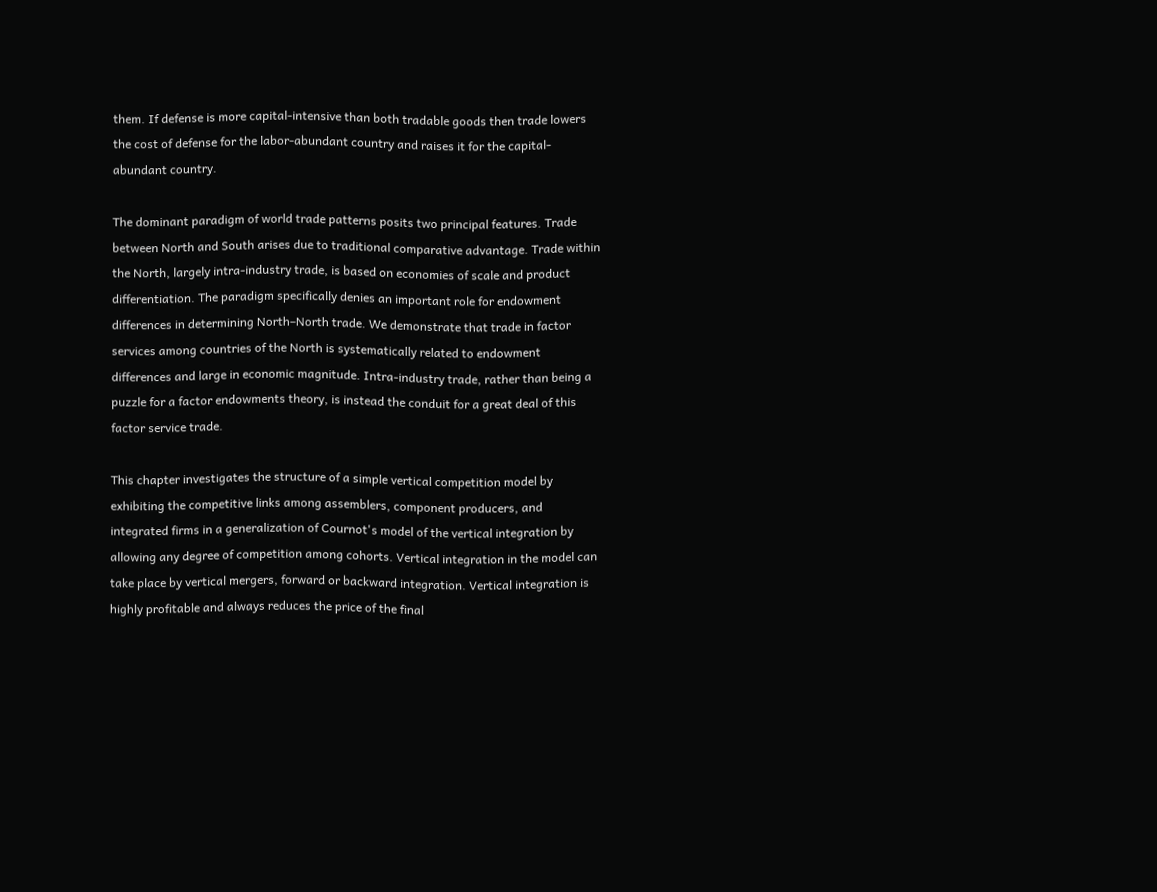them. If defense is more capital-intensive than both tradable goods then trade lowers the cost of defense for the labor-abundant country and raises it for the capital-abundant country.

The dominant paradigm of world trade patterns posits two principal features. Trade between North and South arises due to traditional comparative advantage. Trade within the North, largely intra-industry trade, is based on economies of scale and product differentiation. The paradigm specifically denies an important role for endowment differences in determining North–North trade. We demonstrate that trade in factor services among countries of the North is systematically related to endowment differences and large in economic magnitude. Intra-industry trade, rather than being a puzzle for a factor endowments theory, is instead the conduit for a great deal of this factor service trade.

This chapter investigates the structure of a simple vertical competition model by exhibiting the competitive links among assemblers, component producers, and integrated firms in a generalization of Cournot's model of the vertical integration by allowing any degree of competition among cohorts. Vertical integration in the model can take place by vertical mergers, forward or backward integration. Vertical integration is highly profitable and always reduces the price of the final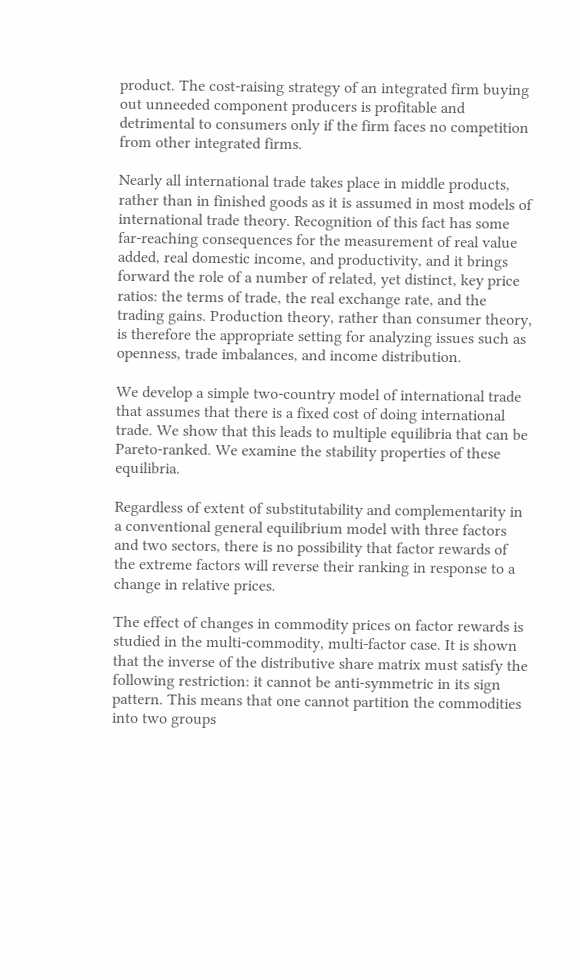product. The cost-raising strategy of an integrated firm buying out unneeded component producers is profitable and detrimental to consumers only if the firm faces no competition from other integrated firms.

Nearly all international trade takes place in middle products, rather than in finished goods as it is assumed in most models of international trade theory. Recognition of this fact has some far-reaching consequences for the measurement of real value added, real domestic income, and productivity, and it brings forward the role of a number of related, yet distinct, key price ratios: the terms of trade, the real exchange rate, and the trading gains. Production theory, rather than consumer theory, is therefore the appropriate setting for analyzing issues such as openness, trade imbalances, and income distribution.

We develop a simple two-country model of international trade that assumes that there is a fixed cost of doing international trade. We show that this leads to multiple equilibria that can be Pareto-ranked. We examine the stability properties of these equilibria.

Regardless of extent of substitutability and complementarity in a conventional general equilibrium model with three factors and two sectors, there is no possibility that factor rewards of the extreme factors will reverse their ranking in response to a change in relative prices.

The effect of changes in commodity prices on factor rewards is studied in the multi-commodity, multi-factor case. It is shown that the inverse of the distributive share matrix must satisfy the following restriction: it cannot be anti-symmetric in its sign pattern. This means that one cannot partition the commodities into two groups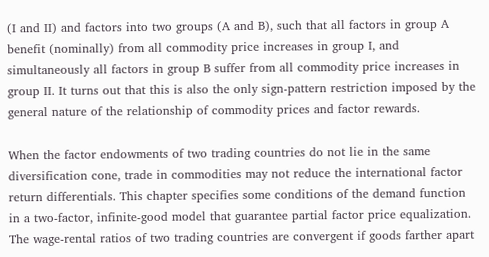(I and II) and factors into two groups (A and B), such that all factors in group A benefit (nominally) from all commodity price increases in group I, and simultaneously all factors in group B suffer from all commodity price increases in group II. It turns out that this is also the only sign-pattern restriction imposed by the general nature of the relationship of commodity prices and factor rewards.

When the factor endowments of two trading countries do not lie in the same diversification cone, trade in commodities may not reduce the international factor return differentials. This chapter specifies some conditions of the demand function in a two-factor, infinite-good model that guarantee partial factor price equalization. The wage-rental ratios of two trading countries are convergent if goods farther apart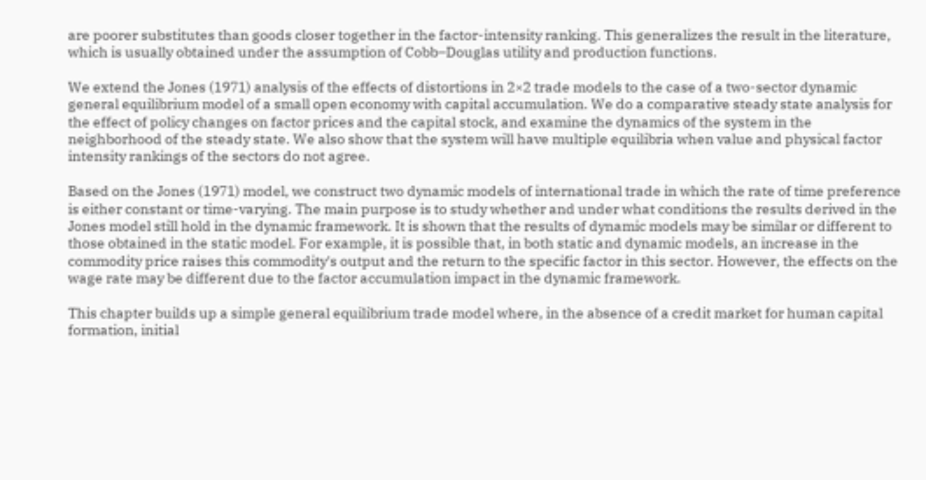are poorer substitutes than goods closer together in the factor-intensity ranking. This generalizes the result in the literature, which is usually obtained under the assumption of Cobb–Douglas utility and production functions.

We extend the Jones (1971) analysis of the effects of distortions in 2×2 trade models to the case of a two-sector dynamic general equilibrium model of a small open economy with capital accumulation. We do a comparative steady state analysis for the effect of policy changes on factor prices and the capital stock, and examine the dynamics of the system in the neighborhood of the steady state. We also show that the system will have multiple equilibria when value and physical factor intensity rankings of the sectors do not agree.

Based on the Jones (1971) model, we construct two dynamic models of international trade in which the rate of time preference is either constant or time-varying. The main purpose is to study whether and under what conditions the results derived in the Jones model still hold in the dynamic framework. It is shown that the results of dynamic models may be similar or different to those obtained in the static model. For example, it is possible that, in both static and dynamic models, an increase in the commodity price raises this commodity's output and the return to the specific factor in this sector. However, the effects on the wage rate may be different due to the factor accumulation impact in the dynamic framework.

This chapter builds up a simple general equilibrium trade model where, in the absence of a credit market for human capital formation, initial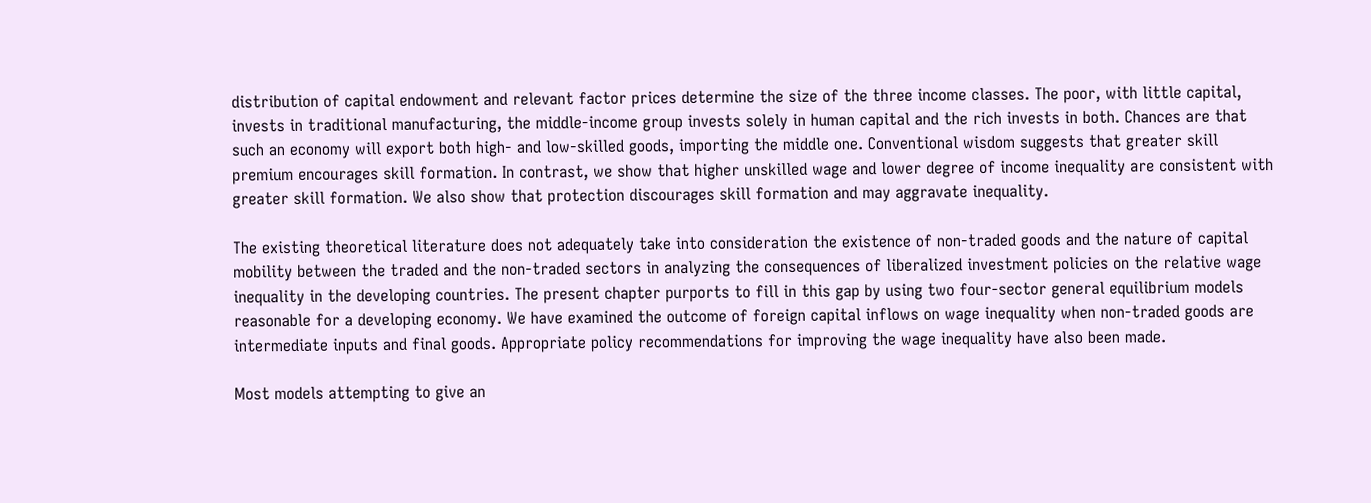distribution of capital endowment and relevant factor prices determine the size of the three income classes. The poor, with little capital, invests in traditional manufacturing, the middle-income group invests solely in human capital and the rich invests in both. Chances are that such an economy will export both high- and low-skilled goods, importing the middle one. Conventional wisdom suggests that greater skill premium encourages skill formation. In contrast, we show that higher unskilled wage and lower degree of income inequality are consistent with greater skill formation. We also show that protection discourages skill formation and may aggravate inequality.

The existing theoretical literature does not adequately take into consideration the existence of non-traded goods and the nature of capital mobility between the traded and the non-traded sectors in analyzing the consequences of liberalized investment policies on the relative wage inequality in the developing countries. The present chapter purports to fill in this gap by using two four-sector general equilibrium models reasonable for a developing economy. We have examined the outcome of foreign capital inflows on wage inequality when non-traded goods are intermediate inputs and final goods. Appropriate policy recommendations for improving the wage inequality have also been made.

Most models attempting to give an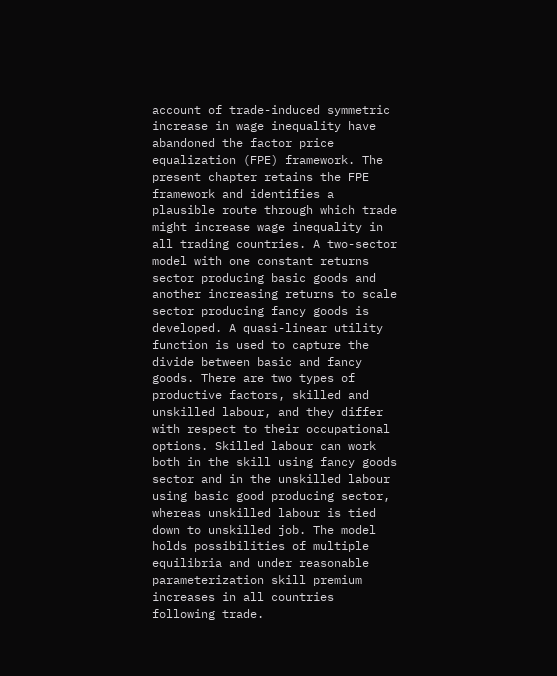account of trade-induced symmetric increase in wage inequality have abandoned the factor price equalization (FPE) framework. The present chapter retains the FPE framework and identifies a plausible route through which trade might increase wage inequality in all trading countries. A two-sector model with one constant returns sector producing basic goods and another increasing returns to scale sector producing fancy goods is developed. A quasi-linear utility function is used to capture the divide between basic and fancy goods. There are two types of productive factors, skilled and unskilled labour, and they differ with respect to their occupational options. Skilled labour can work both in the skill using fancy goods sector and in the unskilled labour using basic good producing sector, whereas unskilled labour is tied down to unskilled job. The model holds possibilities of multiple equilibria and under reasonable parameterization skill premium increases in all countries following trade.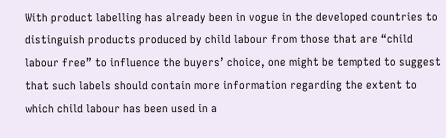With product labelling has already been in vogue in the developed countries to distinguish products produced by child labour from those that are “child labour free” to influence the buyers’ choice, one might be tempted to suggest that such labels should contain more information regarding the extent to which child labour has been used in a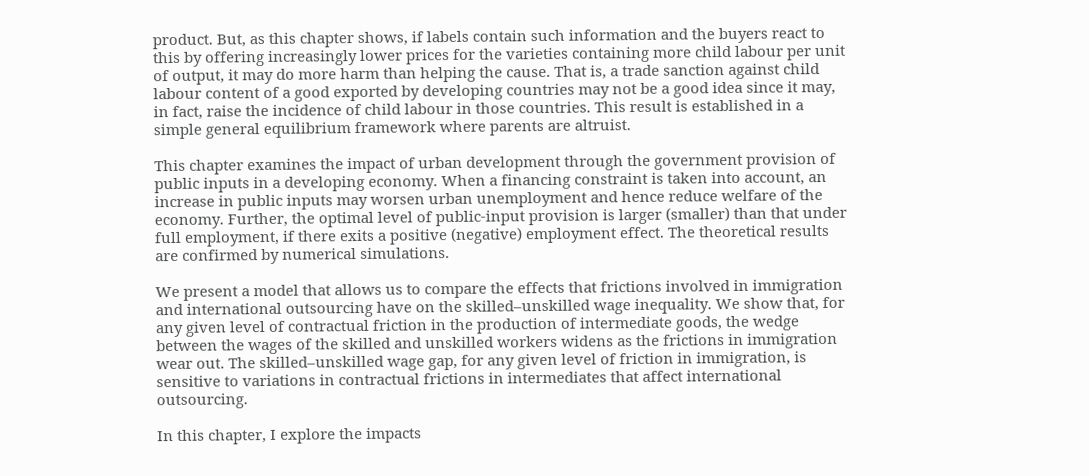product. But, as this chapter shows, if labels contain such information and the buyers react to this by offering increasingly lower prices for the varieties containing more child labour per unit of output, it may do more harm than helping the cause. That is, a trade sanction against child labour content of a good exported by developing countries may not be a good idea since it may, in fact, raise the incidence of child labour in those countries. This result is established in a simple general equilibrium framework where parents are altruist.

This chapter examines the impact of urban development through the government provision of public inputs in a developing economy. When a financing constraint is taken into account, an increase in public inputs may worsen urban unemployment and hence reduce welfare of the economy. Further, the optimal level of public-input provision is larger (smaller) than that under full employment, if there exits a positive (negative) employment effect. The theoretical results are confirmed by numerical simulations.

We present a model that allows us to compare the effects that frictions involved in immigration and international outsourcing have on the skilled–unskilled wage inequality. We show that, for any given level of contractual friction in the production of intermediate goods, the wedge between the wages of the skilled and unskilled workers widens as the frictions in immigration wear out. The skilled–unskilled wage gap, for any given level of friction in immigration, is sensitive to variations in contractual frictions in intermediates that affect international outsourcing.

In this chapter, I explore the impacts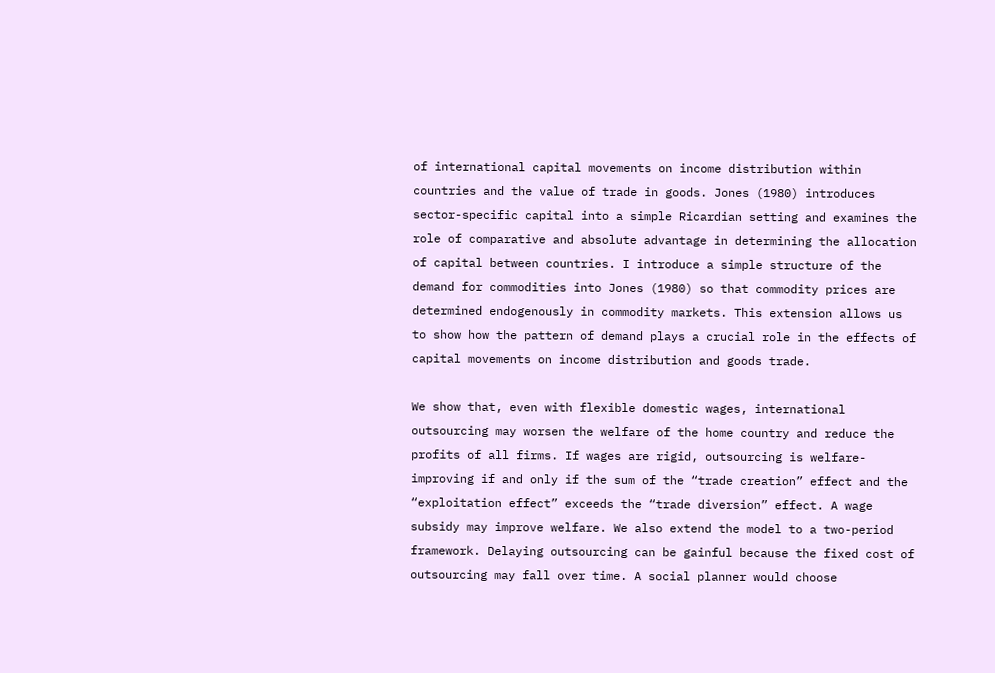of international capital movements on income distribution within countries and the value of trade in goods. Jones (1980) introduces sector-specific capital into a simple Ricardian setting and examines the role of comparative and absolute advantage in determining the allocation of capital between countries. I introduce a simple structure of the demand for commodities into Jones (1980) so that commodity prices are determined endogenously in commodity markets. This extension allows us to show how the pattern of demand plays a crucial role in the effects of capital movements on income distribution and goods trade.

We show that, even with flexible domestic wages, international outsourcing may worsen the welfare of the home country and reduce the profits of all firms. If wages are rigid, outsourcing is welfare-improving if and only if the sum of the “trade creation” effect and the “exploitation effect” exceeds the “trade diversion” effect. A wage subsidy may improve welfare. We also extend the model to a two-period framework. Delaying outsourcing can be gainful because the fixed cost of outsourcing may fall over time. A social planner would choose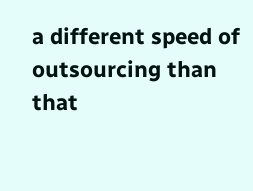a different speed of outsourcing than that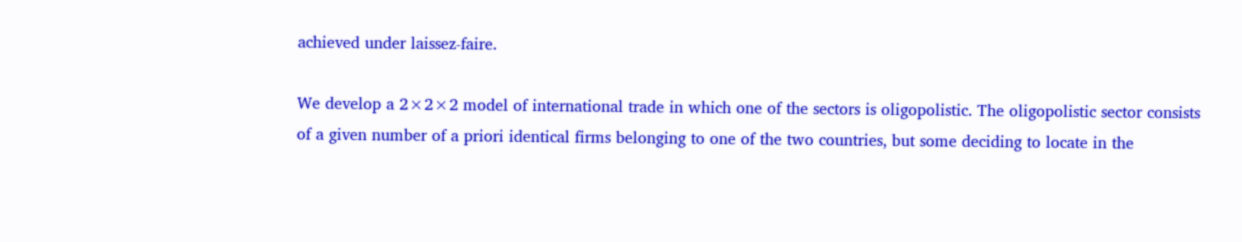achieved under laissez-faire.

We develop a 2×2×2 model of international trade in which one of the sectors is oligopolistic. The oligopolistic sector consists of a given number of a priori identical firms belonging to one of the two countries, but some deciding to locate in the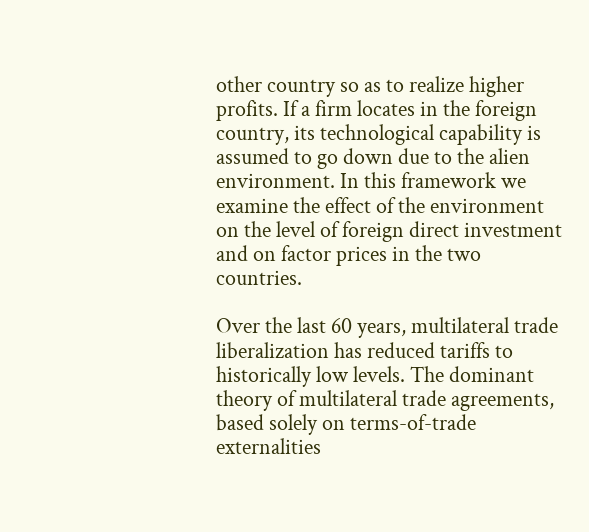other country so as to realize higher profits. If a firm locates in the foreign country, its technological capability is assumed to go down due to the alien environment. In this framework we examine the effect of the environment on the level of foreign direct investment and on factor prices in the two countries.

Over the last 60 years, multilateral trade liberalization has reduced tariffs to historically low levels. The dominant theory of multilateral trade agreements, based solely on terms-of-trade externalities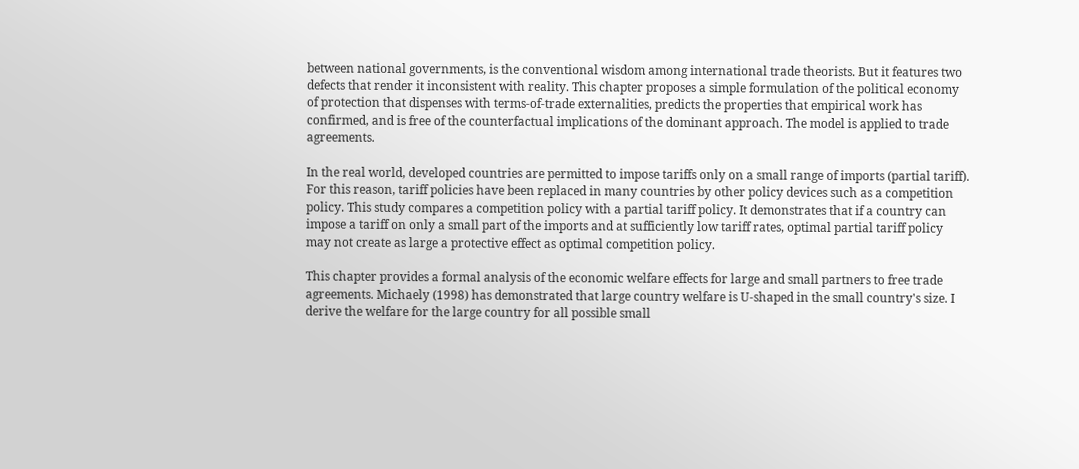between national governments, is the conventional wisdom among international trade theorists. But it features two defects that render it inconsistent with reality. This chapter proposes a simple formulation of the political economy of protection that dispenses with terms-of-trade externalities, predicts the properties that empirical work has confirmed, and is free of the counterfactual implications of the dominant approach. The model is applied to trade agreements.

In the real world, developed countries are permitted to impose tariffs only on a small range of imports (partial tariff). For this reason, tariff policies have been replaced in many countries by other policy devices such as a competition policy. This study compares a competition policy with a partial tariff policy. It demonstrates that if a country can impose a tariff on only a small part of the imports and at sufficiently low tariff rates, optimal partial tariff policy may not create as large a protective effect as optimal competition policy.

This chapter provides a formal analysis of the economic welfare effects for large and small partners to free trade agreements. Michaely (1998) has demonstrated that large country welfare is U-shaped in the small country's size. I derive the welfare for the large country for all possible small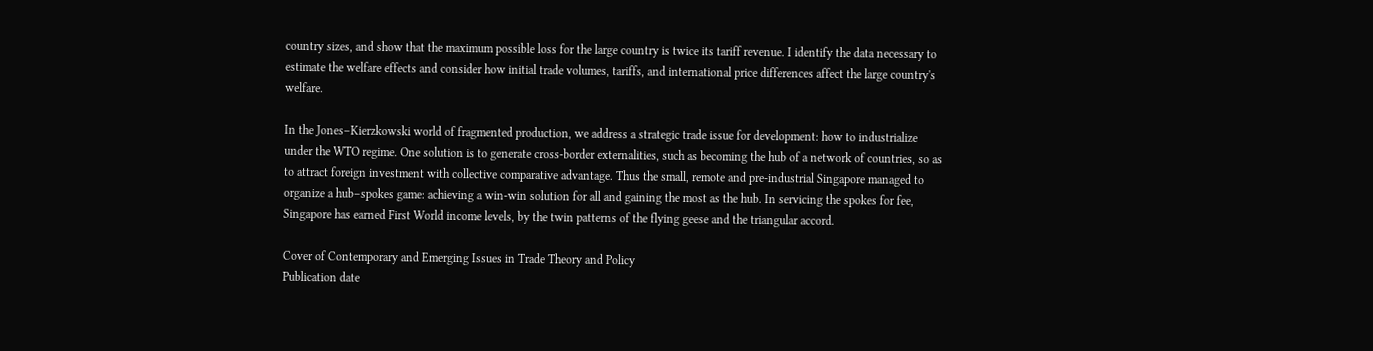country sizes, and show that the maximum possible loss for the large country is twice its tariff revenue. I identify the data necessary to estimate the welfare effects and consider how initial trade volumes, tariffs, and international price differences affect the large country's welfare.

In the Jones–Kierzkowski world of fragmented production, we address a strategic trade issue for development: how to industrialize under the WTO regime. One solution is to generate cross-border externalities, such as becoming the hub of a network of countries, so as to attract foreign investment with collective comparative advantage. Thus the small, remote and pre-industrial Singapore managed to organize a hub–spokes game: achieving a win-win solution for all and gaining the most as the hub. In servicing the spokes for fee, Singapore has earned First World income levels, by the twin patterns of the flying geese and the triangular accord.

Cover of Contemporary and Emerging Issues in Trade Theory and Policy
Publication date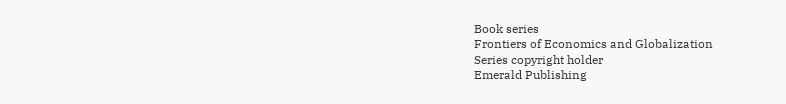Book series
Frontiers of Economics and Globalization
Series copyright holder
Emerald Publishing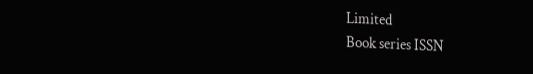Limited
Book series ISSN